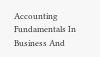Accounting Fundamentals In Business And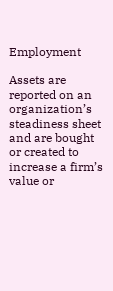Employment

Assets are reported on an organization’s steadiness sheet and are bought or created to increase a firm’s value or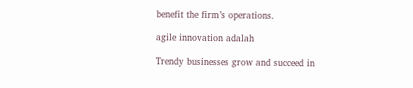benefit the firm’s operations.

agile innovation adalah

Trendy businesses grow and succeed in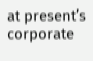at present’s corporate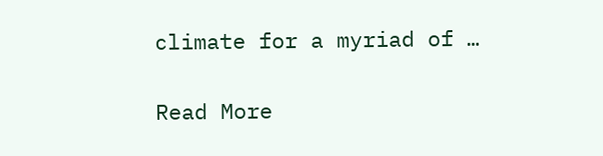climate for a myriad of …

Read More